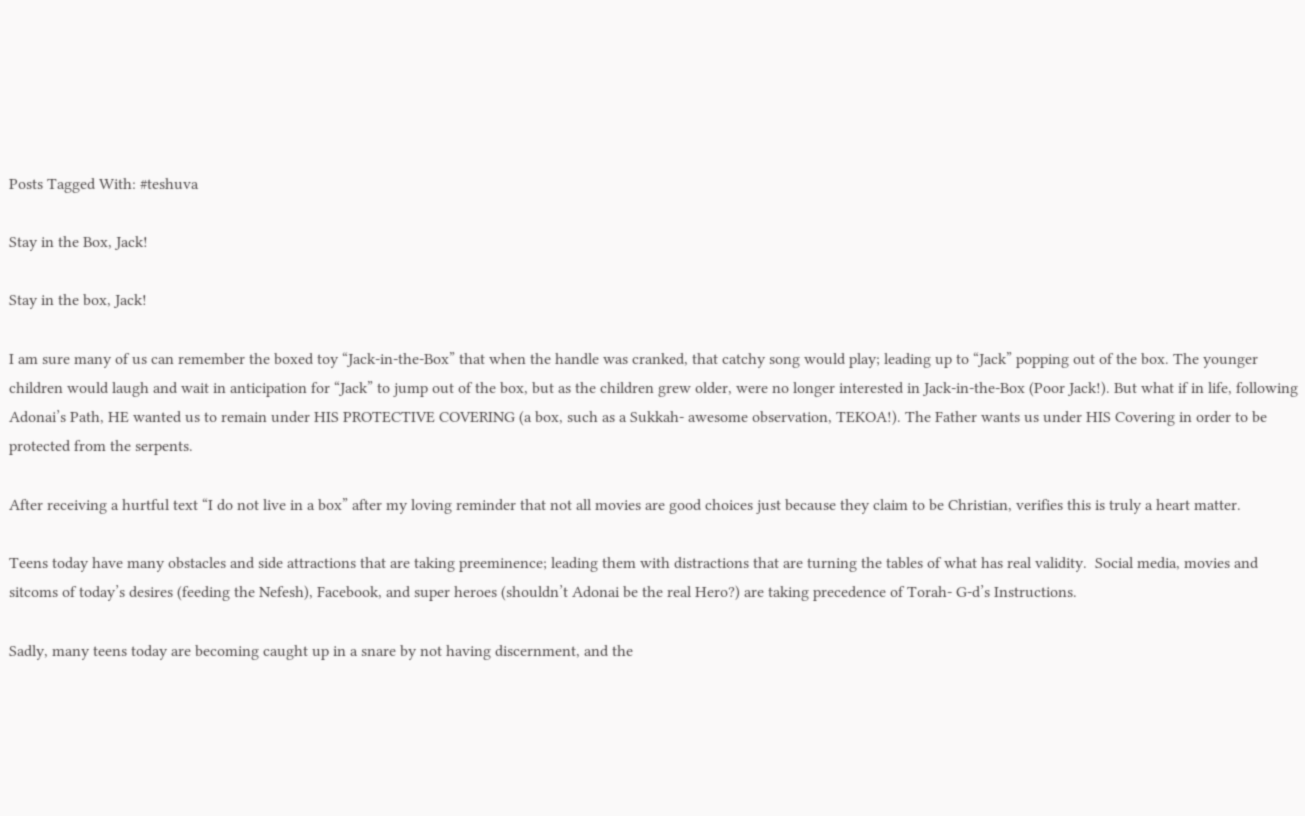Posts Tagged With: #teshuva

Stay in the Box, Jack!

Stay in the box, Jack!

I am sure many of us can remember the boxed toy “Jack-in-the-Box” that when the handle was cranked, that catchy song would play; leading up to “Jack” popping out of the box. The younger children would laugh and wait in anticipation for “Jack” to jump out of the box, but as the children grew older, were no longer interested in Jack-in-the-Box (Poor Jack!). But what if in life, following Adonai’s Path, HE wanted us to remain under HIS PROTECTIVE COVERING (a box, such as a Sukkah- awesome observation, TEKOA!). The Father wants us under HIS Covering in order to be protected from the serpents.

After receiving a hurtful text “I do not live in a box” after my loving reminder that not all movies are good choices just because they claim to be Christian, verifies this is truly a heart matter.

Teens today have many obstacles and side attractions that are taking preeminence; leading them with distractions that are turning the tables of what has real validity.  Social media, movies and sitcoms of today’s desires (feeding the Nefesh), Facebook, and super heroes (shouldn’t Adonai be the real Hero?) are taking precedence of Torah- G-d’s Instructions.

Sadly, many teens today are becoming caught up in a snare by not having discernment, and the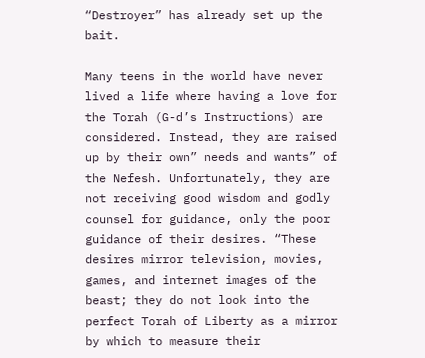“Destroyer” has already set up the bait.

Many teens in the world have never lived a life where having a love for the Torah (G-d’s Instructions) are considered. Instead, they are raised up by their own” needs and wants” of the Nefesh. Unfortunately, they are not receiving good wisdom and godly counsel for guidance, only the poor guidance of their desires. “These desires mirror television, movies, games, and internet images of the beast; they do not look into the perfect Torah of Liberty as a mirror by which to measure their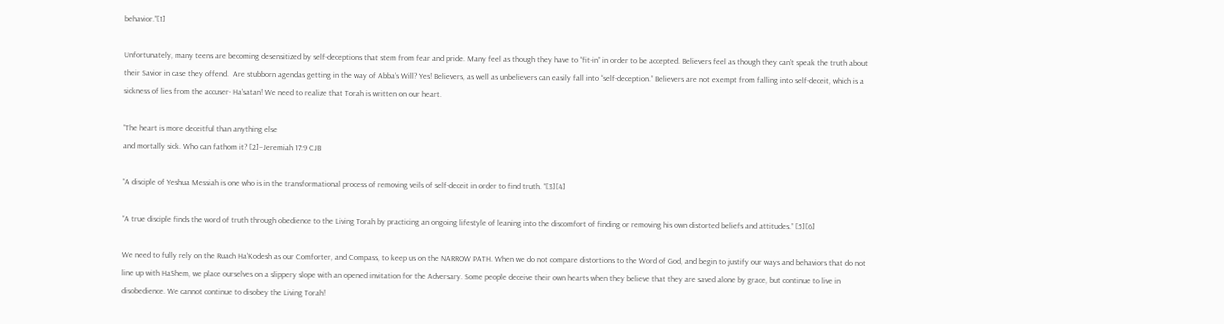behavior.”[1]

Unfortunately, many teens are becoming desensitized by self-deceptions that stem from fear and pride. Many feel as though they have to “fit-in” in order to be accepted. Believers feel as though they can’t speak the truth about their Savior in case they offend.  Are stubborn agendas getting in the way of Abba’s Will? Yes! Believers, as well as unbelievers can easily fall into “self-deception.” Believers are not exempt from falling into self-deceit, which is a sickness of lies from the accuser- Ha’satan! We need to realize that Torah is written on our heart.

“The heart is more deceitful than anything else
and mortally sick. Who can fathom it? [2]–Jeremiah 17:9 CJB

“A disciple of Yeshua Messiah is one who is in the transformational process of removing veils of self-deceit in order to find truth. “[3][4]

“A true disciple finds the word of truth through obedience to the Living Torah by practicing an ongoing lifestyle of leaning into the discomfort of finding or removing his own distorted beliefs and attitudes.” [5][6]

We need to fully rely on the Ruach Ha’Kodesh as our Comforter, and Compass, to keep us on the NARROW PATH. When we do not compare distortions to the Word of God, and begin to justify our ways and behaviors that do not line up with HaShem, we place ourselves on a slippery slope with an opened invitation for the Adversary. Some people deceive their own hearts when they believe that they are saved alone by grace, but continue to live in disobedience. We cannot continue to disobey the Living Torah!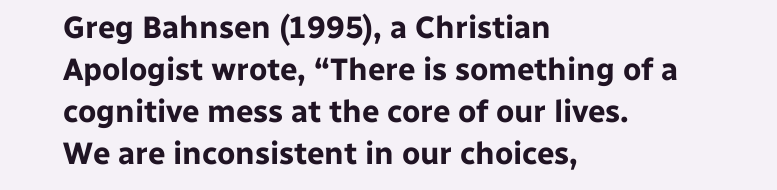Greg Bahnsen (1995), a Christian Apologist wrote, “There is something of a cognitive mess at the core of our lives. We are inconsistent in our choices,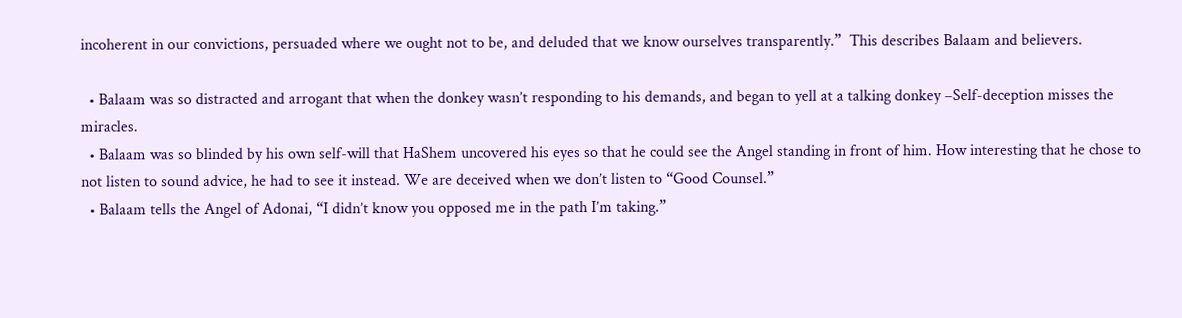incoherent in our convictions, persuaded where we ought not to be, and deluded that we know ourselves transparently.”  This describes Balaam and believers.

  • Balaam was so distracted and arrogant that when the donkey wasn’t responding to his demands, and began to yell at a talking donkey –Self-deception misses the miracles.
  • Balaam was so blinded by his own self-will that HaShem uncovered his eyes so that he could see the Angel standing in front of him. How interesting that he chose to not listen to sound advice, he had to see it instead. We are deceived when we don’t listen to “Good Counsel.”
  • Balaam tells the Angel of Adonai, “I didn’t know you opposed me in the path I’m taking.”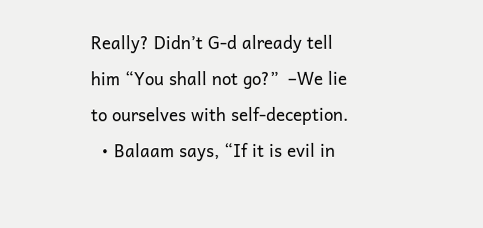Really? Didn’t G-d already tell him “You shall not go?”  –We lie to ourselves with self-deception.
  • Balaam says, “If it is evil in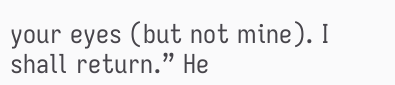your eyes (but not mine). I shall return.” He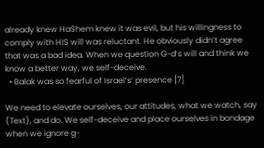already knew HaShem knew it was evil, but his willingness to comply with HIS will was reluctant. He obviously didn’t agree that was a bad idea. When we question G-d’s will and think we know a better way, we self-deceive.
  • Balak was so fearful of Israel’s’ presence [7]

We need to elevate ourselves, our attitudes, what we watch, say (Text), and do. We self-deceive and place ourselves in bondage when we ignore g-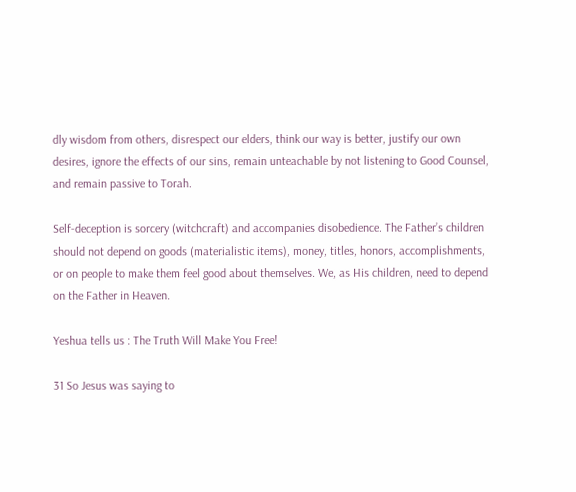dly wisdom from others, disrespect our elders, think our way is better, justify our own desires, ignore the effects of our sins, remain unteachable by not listening to Good Counsel, and remain passive to Torah.

Self-deception is sorcery (witchcraft) and accompanies disobedience. The Father’s children should not depend on goods (materialistic items), money, titles, honors, accomplishments, or on people to make them feel good about themselves. We, as His children, need to depend on the Father in Heaven.

Yeshua tells us : The Truth Will Make You Free!

31 So Jesus was saying to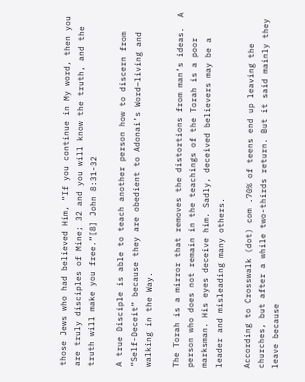those Jews who had believed Him, “If you continue in My word, then you are truly disciples of Mine; 32 and you will know the truth, and the truth will make you free.”[8] John 8:31-32

A true Disciple is able to teach another person how to discern from “Self-Deceit” because they are obedient to Adonai’s Word–living and walking in the Way.

The Torah is a mirror that removes the distortions from man’s ideas.  A person who does not remain in the teachings of the Torah is a poor marksman. His eyes deceive him. Sadly, deceived believers may be a leader and misleading many others.

According to Crosswalk (dot) com .70% of teens end up leaving the churches, but after a while two-thirds return. But it said mainly they leave because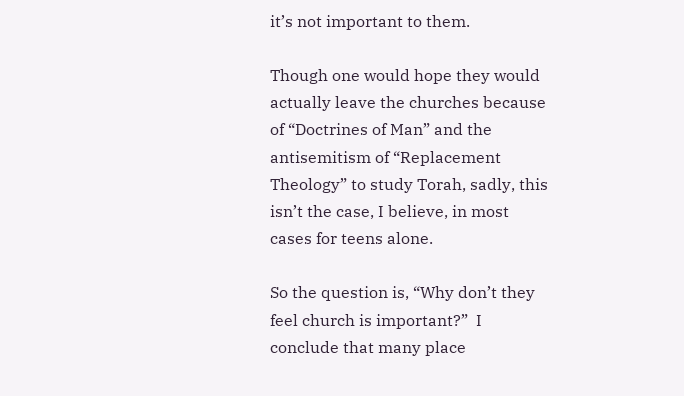it’s not important to them.

Though one would hope they would actually leave the churches because of “Doctrines of Man” and the antisemitism of “Replacement Theology” to study Torah, sadly, this isn’t the case, I believe, in most cases for teens alone.

So the question is, “Why don’t they feel church is important?”  I conclude that many place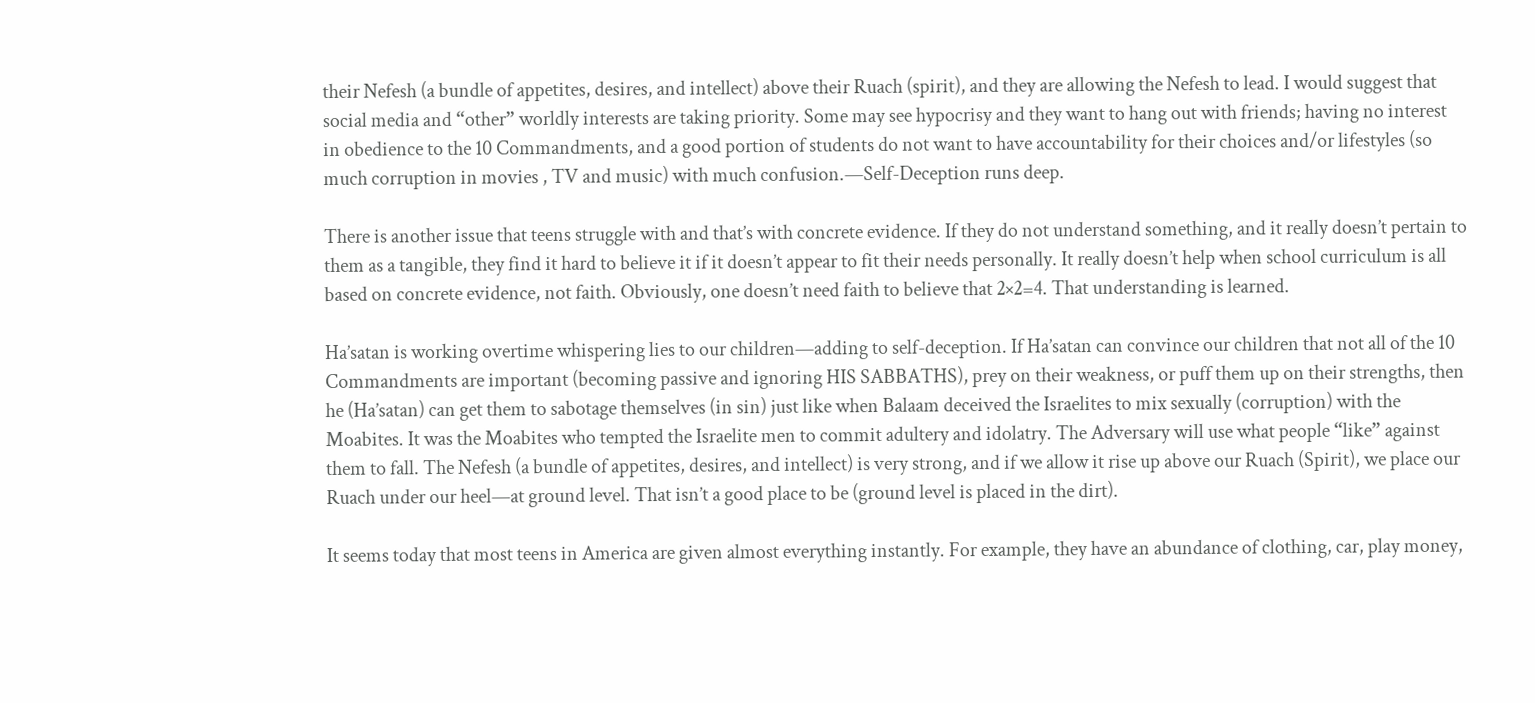their Nefesh (a bundle of appetites, desires, and intellect) above their Ruach (spirit), and they are allowing the Nefesh to lead. I would suggest that social media and “other” worldly interests are taking priority. Some may see hypocrisy and they want to hang out with friends; having no interest in obedience to the 10 Commandments, and a good portion of students do not want to have accountability for their choices and/or lifestyles (so much corruption in movies , TV and music) with much confusion.—Self-Deception runs deep.

There is another issue that teens struggle with and that’s with concrete evidence. If they do not understand something, and it really doesn’t pertain to them as a tangible, they find it hard to believe it if it doesn’t appear to fit their needs personally. It really doesn’t help when school curriculum is all based on concrete evidence, not faith. Obviously, one doesn’t need faith to believe that 2×2=4. That understanding is learned.

Ha’satan is working overtime whispering lies to our children—adding to self-deception. If Ha’satan can convince our children that not all of the 10 Commandments are important (becoming passive and ignoring HIS SABBATHS), prey on their weakness, or puff them up on their strengths, then he (Ha’satan) can get them to sabotage themselves (in sin) just like when Balaam deceived the Israelites to mix sexually (corruption) with the Moabites. It was the Moabites who tempted the Israelite men to commit adultery and idolatry. The Adversary will use what people “like” against them to fall. The Nefesh (a bundle of appetites, desires, and intellect) is very strong, and if we allow it rise up above our Ruach (Spirit), we place our Ruach under our heel—at ground level. That isn’t a good place to be (ground level is placed in the dirt).

It seems today that most teens in America are given almost everything instantly. For example, they have an abundance of clothing, car, play money,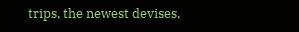trips, the newest devises,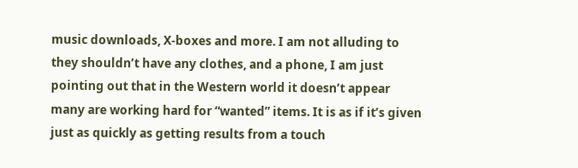music downloads, X-boxes and more. I am not alluding to they shouldn’t have any clothes, and a phone, I am just pointing out that in the Western world it doesn’t appear many are working hard for “wanted” items. It is as if it’s given just as quickly as getting results from a touch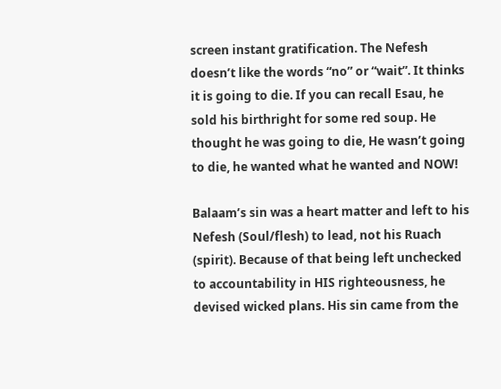screen instant gratification. The Nefesh doesn’t like the words “no” or “wait”. It thinks it is going to die. If you can recall Esau, he sold his birthright for some red soup. He thought he was going to die, He wasn’t going to die, he wanted what he wanted and NOW!

Balaam’s sin was a heart matter and left to his Nefesh (Soul/flesh) to lead, not his Ruach (spirit). Because of that being left unchecked to accountability in HIS righteousness, he devised wicked plans. His sin came from the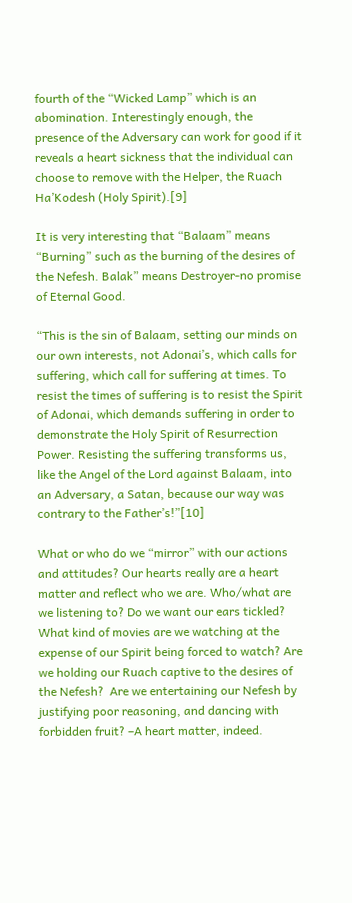fourth of the “Wicked Lamp” which is an abomination. Interestingly enough, the presence of the Adversary can work for good if it reveals a heart sickness that the individual can choose to remove with the Helper, the Ruach Ha’Kodesh (Holy Spirit).[9]

It is very interesting that “Balaam” means “Burning” such as the burning of the desires of the Nefesh. Balak” means Destroyer-no promise of Eternal Good.

“This is the sin of Balaam, setting our minds on our own interests, not Adonai’s, which calls for suffering, which call for suffering at times. To resist the times of suffering is to resist the Spirit of Adonai, which demands suffering in order to demonstrate the Holy Spirit of Resurrection Power. Resisting the suffering transforms us, like the Angel of the Lord against Balaam, into an Adversary, a Satan, because our way was contrary to the Father’s!”[10]

What or who do we “mirror” with our actions and attitudes? Our hearts really are a heart matter and reflect who we are. Who/what are we listening to? Do we want our ears tickled? What kind of movies are we watching at the expense of our Spirit being forced to watch? Are we holding our Ruach captive to the desires of the Nefesh?  Are we entertaining our Nefesh by justifying poor reasoning, and dancing with forbidden fruit? –A heart matter, indeed.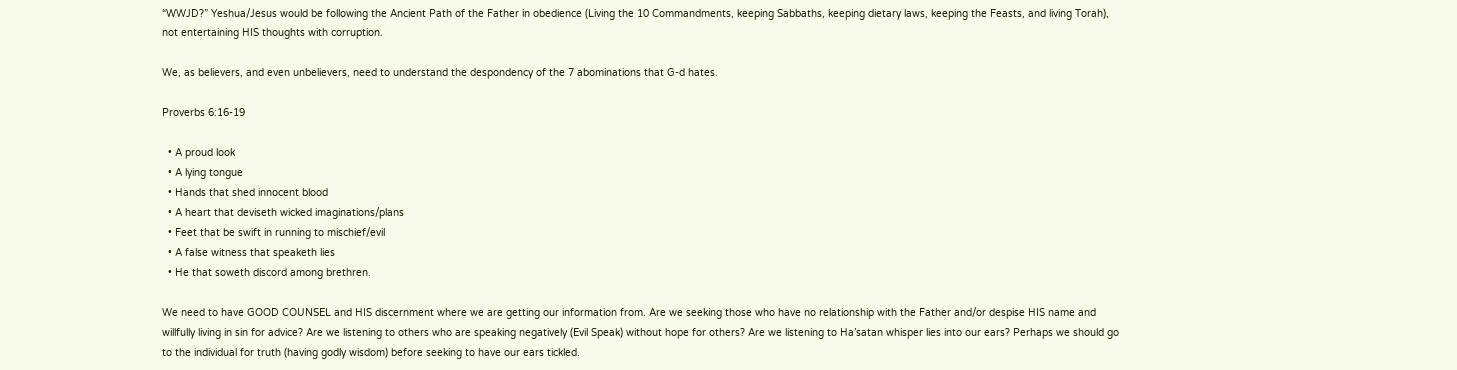“WWJD?” Yeshua/Jesus would be following the Ancient Path of the Father in obedience (Living the 10 Commandments, keeping Sabbaths, keeping dietary laws, keeping the Feasts, and living Torah), not entertaining HIS thoughts with corruption.

We, as believers, and even unbelievers, need to understand the despondency of the 7 abominations that G-d hates.

Proverbs 6:16-19

  • A proud look
  • A lying tongue
  • Hands that shed innocent blood
  • A heart that deviseth wicked imaginations/plans
  • Feet that be swift in running to mischief/evil
  • A false witness that speaketh lies
  • He that soweth discord among brethren.

We need to have GOOD COUNSEL and HIS discernment where we are getting our information from. Are we seeking those who have no relationship with the Father and/or despise HIS name and willfully living in sin for advice? Are we listening to others who are speaking negatively (Evil Speak) without hope for others? Are we listening to Ha’satan whisper lies into our ears? Perhaps we should go to the individual for truth (having godly wisdom) before seeking to have our ears tickled.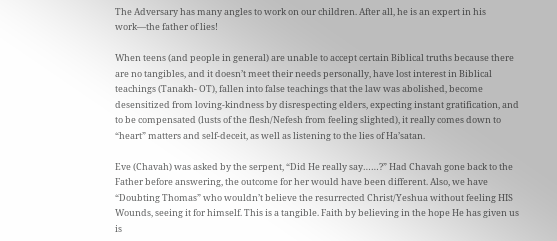The Adversary has many angles to work on our children. After all, he is an expert in his work—the father of lies!

When teens (and people in general) are unable to accept certain Biblical truths because there are no tangibles, and it doesn’t meet their needs personally, have lost interest in Biblical teachings (Tanakh- OT), fallen into false teachings that the law was abolished, become desensitized from loving-kindness by disrespecting elders, expecting instant gratification, and to be compensated (lusts of the flesh/Nefesh from feeling slighted), it really comes down to “heart” matters and self-deceit, as well as listening to the lies of Ha’satan.

Eve (Chavah) was asked by the serpent, “Did He really say……?” Had Chavah gone back to the Father before answering, the outcome for her would have been different. Also, we have “Doubting Thomas” who wouldn’t believe the resurrected Christ/Yeshua without feeling HIS Wounds, seeing it for himself. This is a tangible. Faith by believing in the hope He has given us is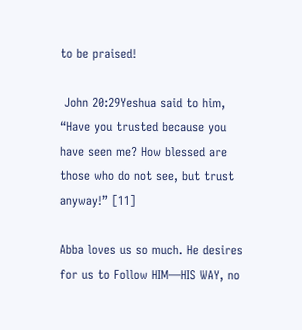to be praised!

 John 20:29Yeshua said to him, “Have you trusted because you have seen me? How blessed are those who do not see, but trust anyway!” [11]

Abba loves us so much. He desires for us to Follow HIM—HIS WAY, no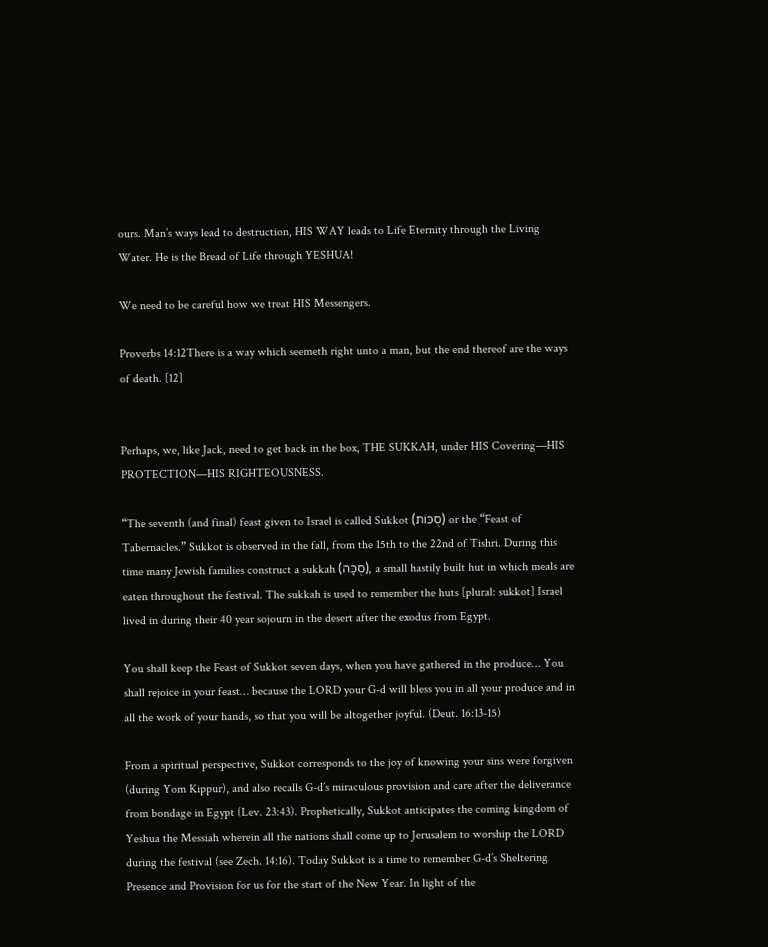ours. Man’s ways lead to destruction, HIS WAY leads to Life Eternity through the Living Water. He is the Bread of Life through YESHUA!

We need to be careful how we treat HIS Messengers.

Proverbs 14:12There is a way which seemeth right unto a man, but the end thereof are the ways of death. [12]


Perhaps, we, like Jack, need to get back in the box, THE SUKKAH, under HIS Covering—HIS PROTECTION—HIS RIGHTEOUSNESS.

“The seventh (and final) feast given to Israel is called Sukkot (סֻכּוֹת) or the “Feast of Tabernacles.” Sukkot is observed in the fall, from the 15th to the 22nd of Tishri. During this time many Jewish families construct a sukkah (סֻכָּה), a small hastily built hut in which meals are eaten throughout the festival. The sukkah is used to remember the huts [plural: sukkot] Israel lived in during their 40 year sojourn in the desert after the exodus from Egypt.

You shall keep the Feast of Sukkot seven days, when you have gathered in the produce… You shall rejoice in your feast… because the LORD your G-d will bless you in all your produce and in all the work of your hands, so that you will be altogether joyful. (Deut. 16:13-15)

From a spiritual perspective, Sukkot corresponds to the joy of knowing your sins were forgiven (during Yom Kippur), and also recalls G-d’s miraculous provision and care after the deliverance from bondage in Egypt (Lev. 23:43). Prophetically, Sukkot anticipates the coming kingdom of Yeshua the Messiah wherein all the nations shall come up to Jerusalem to worship the LORD during the festival (see Zech. 14:16). Today Sukkot is a time to remember G-d’s Sheltering Presence and Provision for us for the start of the New Year. In light of the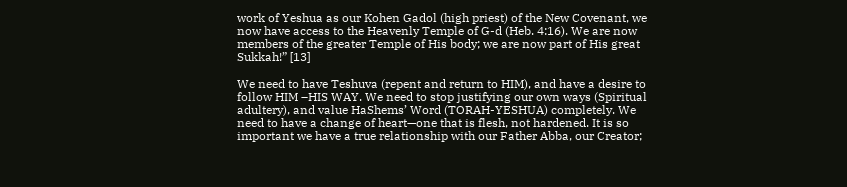work of Yeshua as our Kohen Gadol (high priest) of the New Covenant, we now have access to the Heavenly Temple of G-d (Heb. 4:16). We are now members of the greater Temple of His body; we are now part of His great Sukkah!” [13]

We need to have Teshuva (repent and return to HIM), and have a desire to follow HIM –HIS WAY. We need to stop justifying our own ways (Spiritual adultery), and value HaShems’ Word (TORAH-YESHUA) completely. We need to have a change of heart—one that is flesh, not hardened. It is so important we have a true relationship with our Father Abba, our Creator;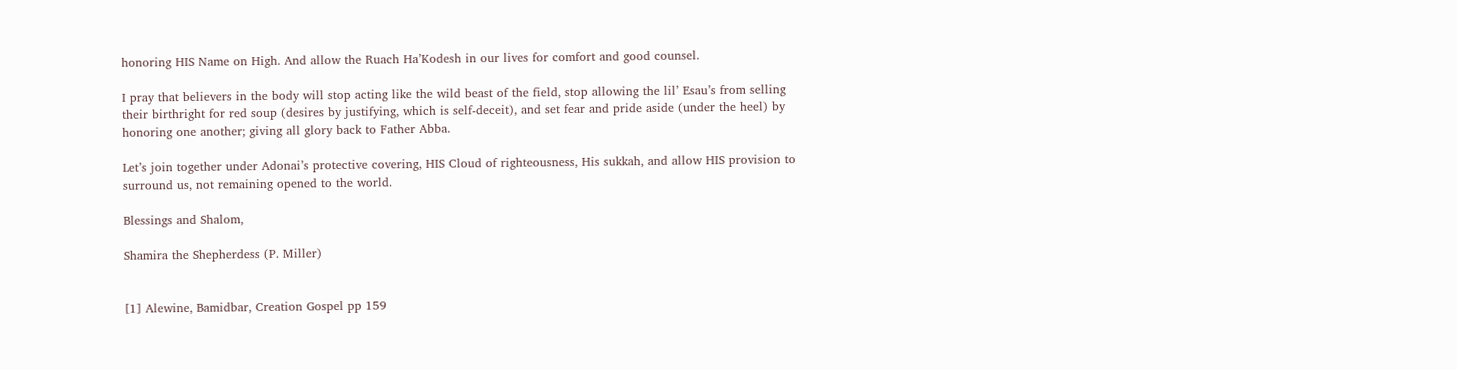honoring HIS Name on High. And allow the Ruach Ha’Kodesh in our lives for comfort and good counsel.

I pray that believers in the body will stop acting like the wild beast of the field, stop allowing the lil’ Esau’s from selling their birthright for red soup (desires by justifying, which is self-deceit), and set fear and pride aside (under the heel) by honoring one another; giving all glory back to Father Abba.

Let’s join together under Adonai’s protective covering, HIS Cloud of righteousness, His sukkah, and allow HIS provision to surround us, not remaining opened to the world.

Blessings and Shalom,

Shamira the Shepherdess (P. Miller)


[1] Alewine, Bamidbar, Creation Gospel pp 159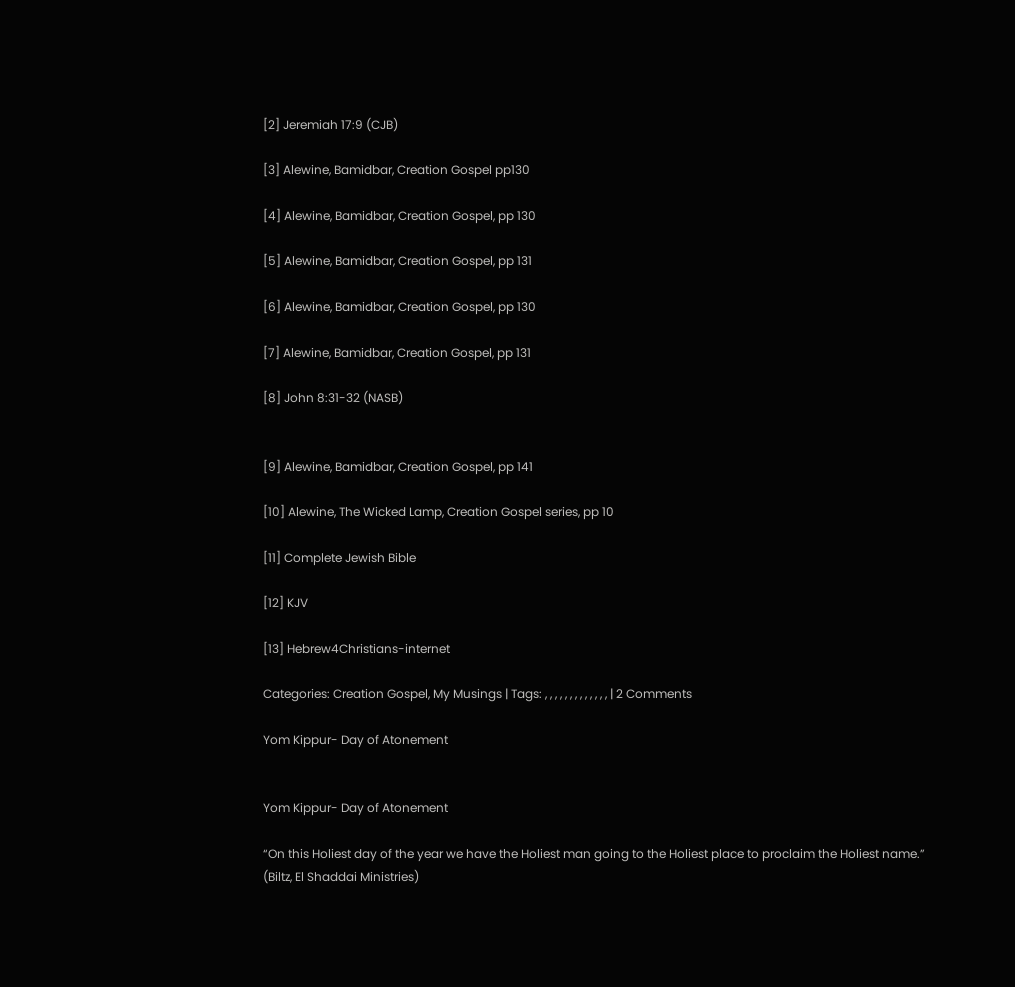[2] Jeremiah 17:9 (CJB)

[3] Alewine, Bamidbar, Creation Gospel pp130

[4] Alewine, Bamidbar, Creation Gospel, pp 130

[5] Alewine, Bamidbar, Creation Gospel, pp 131

[6] Alewine, Bamidbar, Creation Gospel, pp 130

[7] Alewine, Bamidbar, Creation Gospel, pp 131

[8] John 8:31-32 (NASB)


[9] Alewine, Bamidbar, Creation Gospel, pp 141

[10] Alewine, The Wicked Lamp, Creation Gospel series, pp 10

[11] Complete Jewish Bible

[12] KJV

[13] Hebrew4Christians-internet

Categories: Creation Gospel, My Musings | Tags: , , , , , , , , , , , , , | 2 Comments

Yom Kippur- Day of Atonement


Yom Kippur- Day of Atonement

“On this Holiest day of the year we have the Holiest man going to the Holiest place to proclaim the Holiest name.” (Biltz, El Shaddai Ministries)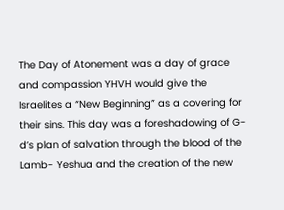The Day of Atonement was a day of grace and compassion YHVH would give the Israelites a “New Beginning” as a covering for their sins. This day was a foreshadowing of G-d’s plan of salvation through the blood of the Lamb- Yeshua and the creation of the new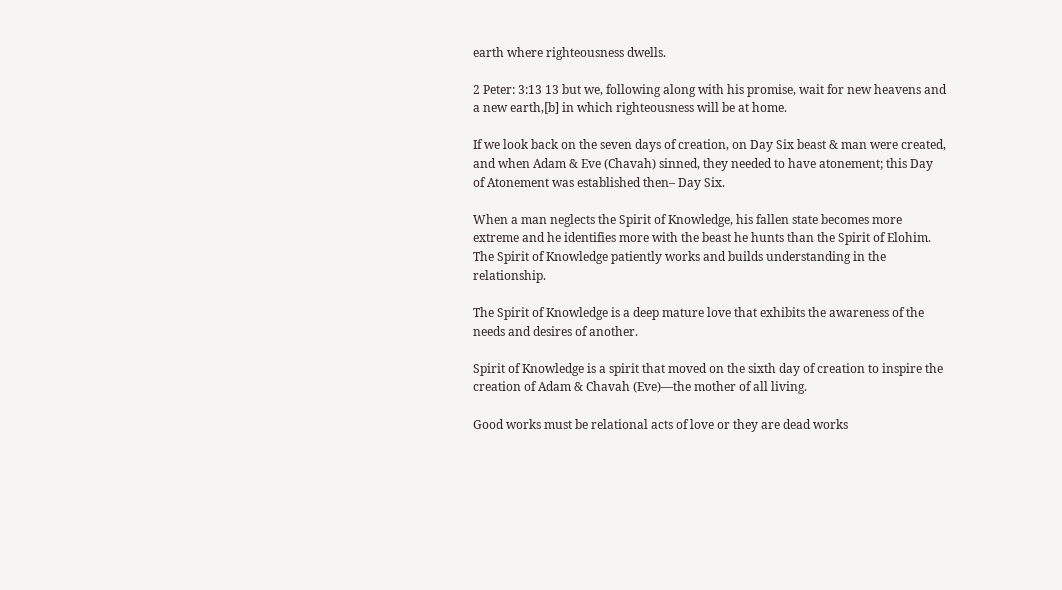earth where righteousness dwells.

2 Peter: 3:13 13 but we, following along with his promise, wait for new heavens and a new earth,[b] in which righteousness will be at home.

If we look back on the seven days of creation, on Day Six beast & man were created, and when Adam & Eve (Chavah) sinned, they needed to have atonement; this Day of Atonement was established then– Day Six.

When a man neglects the Spirit of Knowledge, his fallen state becomes more extreme and he identifies more with the beast he hunts than the Spirit of Elohim. The Spirit of Knowledge patiently works and builds understanding in the relationship.

The Spirit of Knowledge is a deep mature love that exhibits the awareness of the needs and desires of another.

Spirit of Knowledge is a spirit that moved on the sixth day of creation to inspire the creation of Adam & Chavah (Eve)—the mother of all living.

Good works must be relational acts of love or they are dead works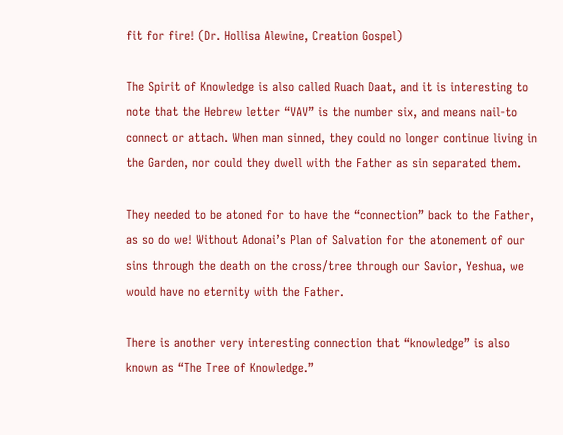fit for fire! (Dr. Hollisa Alewine, Creation Gospel)

The Spirit of Knowledge is also called Ruach Daat, and it is interesting to note that the Hebrew letter “VAV” is the number six, and means nail-to connect or attach. When man sinned, they could no longer continue living in the Garden, nor could they dwell with the Father as sin separated them.

They needed to be atoned for to have the “connection” back to the Father, as so do we! Without Adonai’s Plan of Salvation for the atonement of our sins through the death on the cross/tree through our Savior, Yeshua, we would have no eternity with the Father.

There is another very interesting connection that “knowledge” is also known as “The Tree of Knowledge.”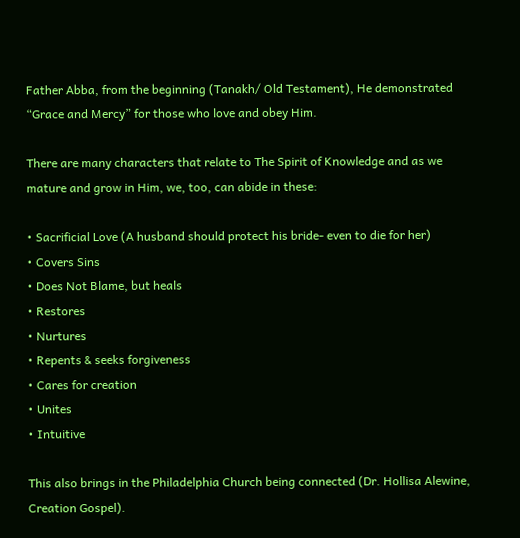Father Abba, from the beginning (Tanakh/ Old Testament), He demonstrated “Grace and Mercy” for those who love and obey Him.

There are many characters that relate to The Spirit of Knowledge and as we mature and grow in Him, we, too, can abide in these:

• Sacrificial Love (A husband should protect his bride- even to die for her)
• Covers Sins
• Does Not Blame, but heals
• Restores
• Nurtures
• Repents & seeks forgiveness
• Cares for creation
• Unites
• Intuitive

This also brings in the Philadelphia Church being connected (Dr. Hollisa Alewine, Creation Gospel).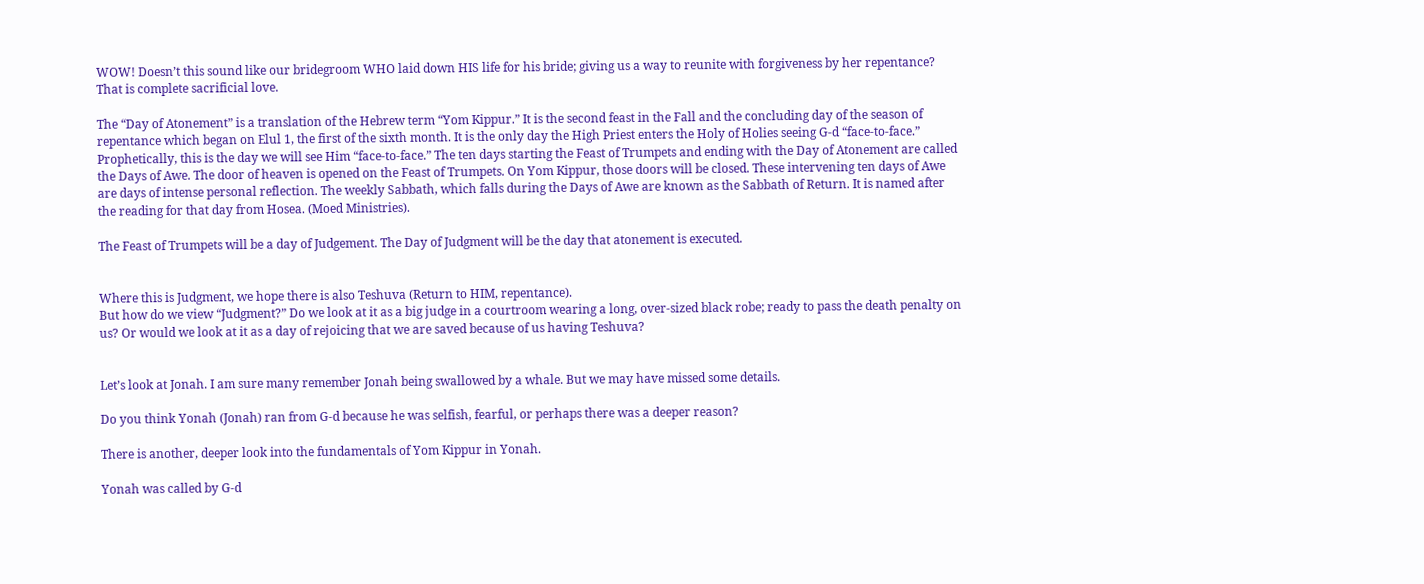WOW! Doesn’t this sound like our bridegroom WHO laid down HIS life for his bride; giving us a way to reunite with forgiveness by her repentance? That is complete sacrificial love.

The “Day of Atonement” is a translation of the Hebrew term “Yom Kippur.” It is the second feast in the Fall and the concluding day of the season of repentance which began on Elul 1, the first of the sixth month. It is the only day the High Priest enters the Holy of Holies seeing G-d “face-to-face.” Prophetically, this is the day we will see Him “face-to-face.” The ten days starting the Feast of Trumpets and ending with the Day of Atonement are called the Days of Awe. The door of heaven is opened on the Feast of Trumpets. On Yom Kippur, those doors will be closed. These intervening ten days of Awe are days of intense personal reflection. The weekly Sabbath, which falls during the Days of Awe are known as the Sabbath of Return. It is named after the reading for that day from Hosea. (Moed Ministries).

The Feast of Trumpets will be a day of Judgement. The Day of Judgment will be the day that atonement is executed.


Where this is Judgment, we hope there is also Teshuva (Return to HIM, repentance).
But how do we view “Judgment?” Do we look at it as a big judge in a courtroom wearing a long, over-sized black robe; ready to pass the death penalty on us? Or would we look at it as a day of rejoicing that we are saved because of us having Teshuva?


Let’s look at Jonah. I am sure many remember Jonah being swallowed by a whale. But we may have missed some details.

Do you think Yonah (Jonah) ran from G-d because he was selfish, fearful, or perhaps there was a deeper reason?

There is another, deeper look into the fundamentals of Yom Kippur in Yonah.

Yonah was called by G-d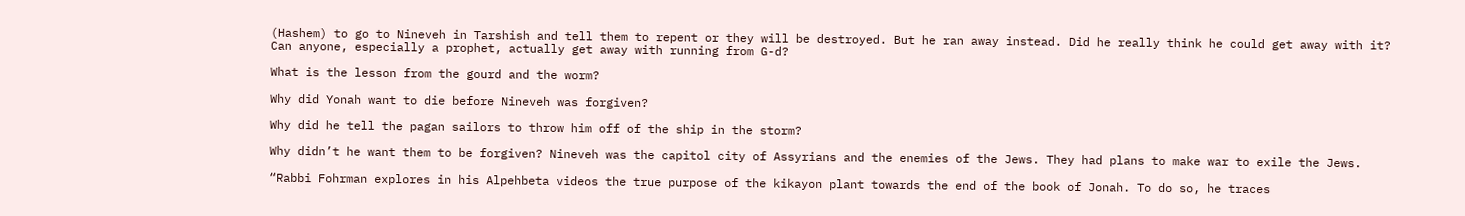(Hashem) to go to Nineveh in Tarshish and tell them to repent or they will be destroyed. But he ran away instead. Did he really think he could get away with it? Can anyone, especially a prophet, actually get away with running from G-d?

What is the lesson from the gourd and the worm?

Why did Yonah want to die before Nineveh was forgiven?

Why did he tell the pagan sailors to throw him off of the ship in the storm?

Why didn’t he want them to be forgiven? Nineveh was the capitol city of Assyrians and the enemies of the Jews. They had plans to make war to exile the Jews.

“Rabbi Fohrman explores in his Alpehbeta videos the true purpose of the kikayon plant towards the end of the book of Jonah. To do so, he traces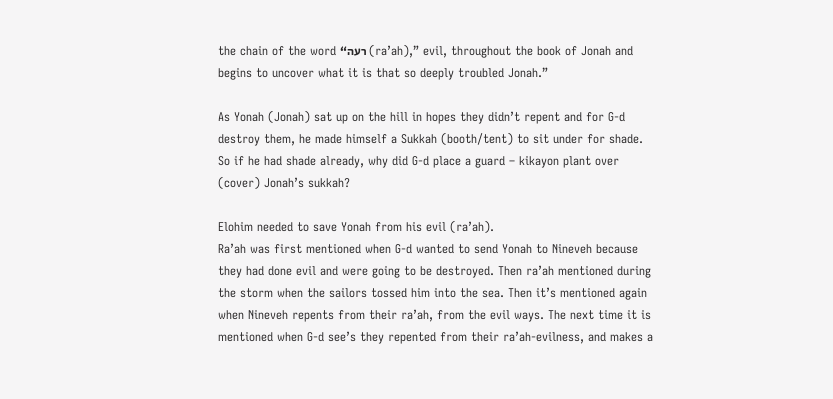the chain of the word “רעה (ra’ah),” evil, throughout the book of Jonah and begins to uncover what it is that so deeply troubled Jonah.”

As Yonah (Jonah) sat up on the hill in hopes they didn’t repent and for G-d destroy them, he made himself a Sukkah (booth/tent) to sit under for shade. So if he had shade already, why did G-d place a guard – kikayon plant over (cover) Jonah’s sukkah?

Elohim needed to save Yonah from his evil (ra’ah).
Ra’ah was first mentioned when G-d wanted to send Yonah to Nineveh because they had done evil and were going to be destroyed. Then ra’ah mentioned during the storm when the sailors tossed him into the sea. Then it’s mentioned again when Nineveh repents from their ra’ah, from the evil ways. The next time it is mentioned when G-d see’s they repented from their ra’ah-evilness, and makes a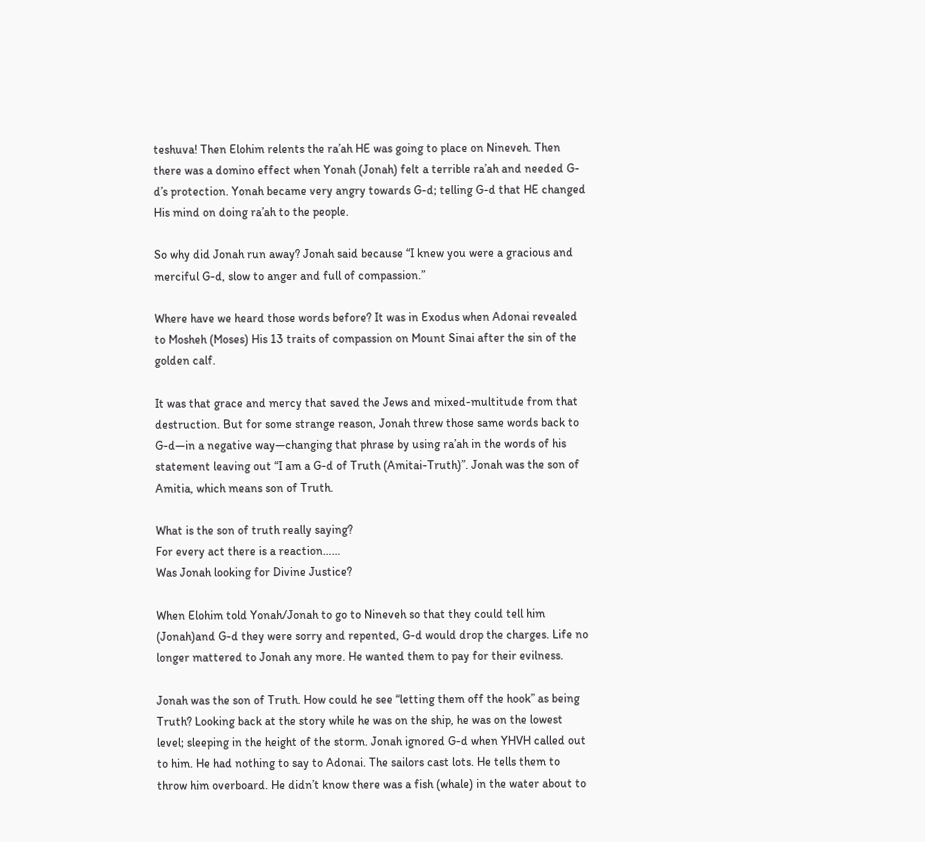teshuva! Then Elohim relents the ra’ah HE was going to place on Nineveh. Then there was a domino effect when Yonah (Jonah) felt a terrible ra’ah and needed G-d’s protection. Yonah became very angry towards G-d; telling G-d that HE changed His mind on doing ra’ah to the people.

So why did Jonah run away? Jonah said because “I knew you were a gracious and merciful G-d, slow to anger and full of compassion.”

Where have we heard those words before? It was in Exodus when Adonai revealed to Mosheh (Moses) His 13 traits of compassion on Mount Sinai after the sin of the golden calf.

It was that grace and mercy that saved the Jews and mixed-multitude from that destruction. But for some strange reason, Jonah threw those same words back to G-d—in a negative way—changing that phrase by using ra’ah in the words of his statement leaving out “I am a G-d of Truth (Amitai-Truth)”. Jonah was the son of Amitia, which means son of Truth.

What is the son of truth really saying?
For every act there is a reaction……
Was Jonah looking for Divine Justice?

When Elohim told Yonah/Jonah to go to Nineveh so that they could tell him (Jonah)and G-d they were sorry and repented, G-d would drop the charges. Life no longer mattered to Jonah any more. He wanted them to pay for their evilness.

Jonah was the son of Truth. How could he see “letting them off the hook” as being Truth? Looking back at the story while he was on the ship, he was on the lowest level; sleeping in the height of the storm. Jonah ignored G-d when YHVH called out to him. He had nothing to say to Adonai. The sailors cast lots. He tells them to throw him overboard. He didn’t know there was a fish (whale) in the water about to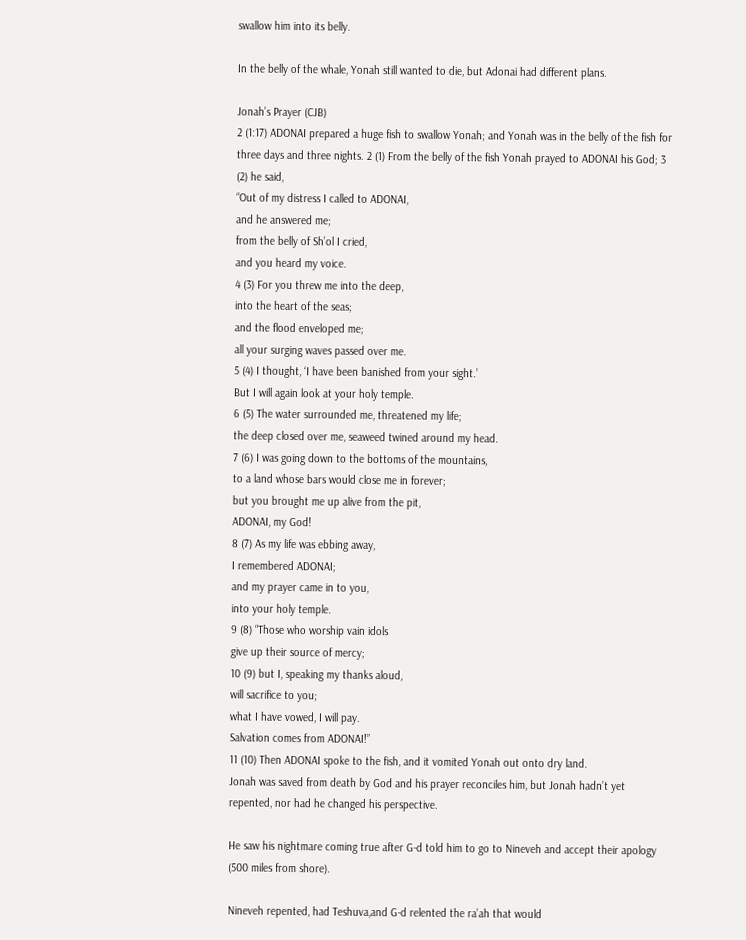swallow him into its belly.

In the belly of the whale, Yonah still wanted to die, but Adonai had different plans.

Jonah’s Prayer (CJB)
2 (1:17) ADONAI prepared a huge fish to swallow Yonah; and Yonah was in the belly of the fish for three days and three nights. 2 (1) From the belly of the fish Yonah prayed to ADONAI his God; 3 (2) he said,
“Out of my distress I called to ADONAI,
and he answered me;
from the belly of Sh’ol I cried,
and you heard my voice.
4 (3) For you threw me into the deep,
into the heart of the seas;
and the flood enveloped me;
all your surging waves passed over me.
5 (4) I thought, ‘I have been banished from your sight.’
But I will again look at your holy temple.
6 (5) The water surrounded me, threatened my life;
the deep closed over me, seaweed twined around my head.
7 (6) I was going down to the bottoms of the mountains,
to a land whose bars would close me in forever;
but you brought me up alive from the pit,
ADONAI, my God!
8 (7) As my life was ebbing away,
I remembered ADONAI;
and my prayer came in to you,
into your holy temple.
9 (8) “Those who worship vain idols
give up their source of mercy;
10 (9) but I, speaking my thanks aloud,
will sacrifice to you;
what I have vowed, I will pay.
Salvation comes from ADONAI!”
11 (10) Then ADONAI spoke to the fish, and it vomited Yonah out onto dry land.
Jonah was saved from death by God and his prayer reconciles him, but Jonah hadn’t yet repented, nor had he changed his perspective.

He saw his nightmare coming true after G-d told him to go to Nineveh and accept their apology (500 miles from shore).

Nineveh repented, had Teshuva,and G-d relented the ra’ah that would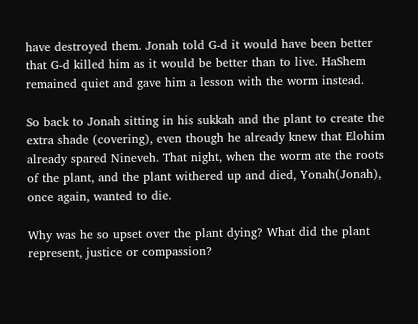have destroyed them. Jonah told G-d it would have been better that G-d killed him as it would be better than to live. HaShem remained quiet and gave him a lesson with the worm instead.

So back to Jonah sitting in his sukkah and the plant to create the extra shade (covering), even though he already knew that Elohim already spared Nineveh. That night, when the worm ate the roots of the plant, and the plant withered up and died, Yonah(Jonah), once again, wanted to die.

Why was he so upset over the plant dying? What did the plant represent, justice or compassion?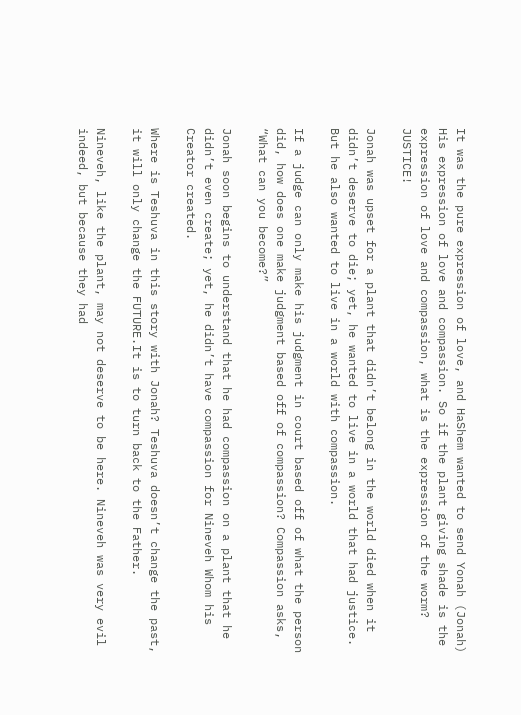It was the pure expression of love, and HaShem wanted to send Yonah (Jonah) His expression of love and compassion. So if the plant giving shade is the expression of love and compassion, what is the expression of the worm? JUSTICE!

Jonah was upset for a plant that didn’t belong in the world died when it didn’t deserve to die; yet, he wanted to live in a world that had justice. But he also wanted to live in a world with compassion.

If a judge can only make his judgment in court based off of what the person did, how does one make judgment based off of compassion? Compassion asks, “What can you become?”

Jonah soon begins to understand that he had compassion on a plant that he didn’t even create; yet, he didn’t have compassion for Nineveh Whom his Creator created.

Where is Teshuva in this story with Jonah? Teshuva doesn’t change the past, it will only change the FUTURE.It is to turn back to the Father.

Nineveh, like the plant, may not deserve to be here. Nineveh was very evil indeed, but because they had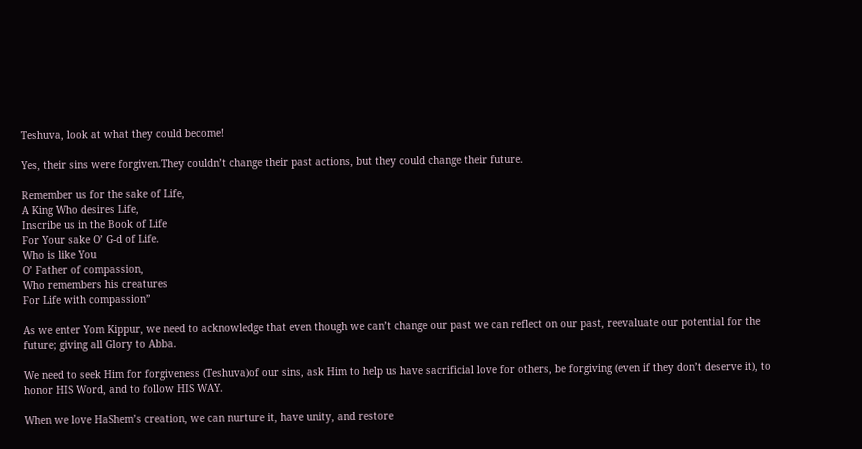Teshuva, look at what they could become!

Yes, their sins were forgiven.They couldn’t change their past actions, but they could change their future.

Remember us for the sake of Life,
A King Who desires Life,
Inscribe us in the Book of Life
For Your sake O’ G-d of Life.
Who is like You
O’ Father of compassion,
Who remembers his creatures
For Life with compassion”

As we enter Yom Kippur, we need to acknowledge that even though we can’t change our past we can reflect on our past, reevaluate our potential for the future; giving all Glory to Abba.

We need to seek Him for forgiveness (Teshuva)of our sins, ask Him to help us have sacrificial love for others, be forgiving (even if they don’t deserve it), to honor HIS Word, and to follow HIS WAY.

When we love HaShem’s creation, we can nurture it, have unity, and restore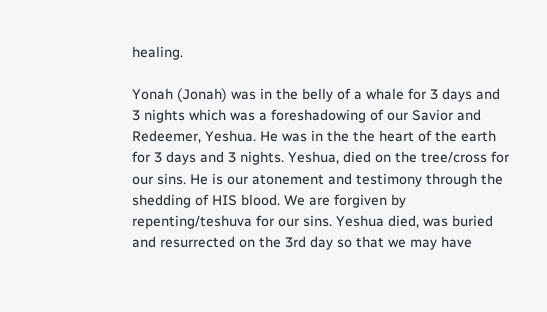healing.

Yonah (Jonah) was in the belly of a whale for 3 days and 3 nights which was a foreshadowing of our Savior and Redeemer, Yeshua. He was in the the heart of the earth for 3 days and 3 nights. Yeshua, died on the tree/cross for our sins. He is our atonement and testimony through the shedding of HIS blood. We are forgiven by repenting/teshuva for our sins. Yeshua died, was buried and resurrected on the 3rd day so that we may have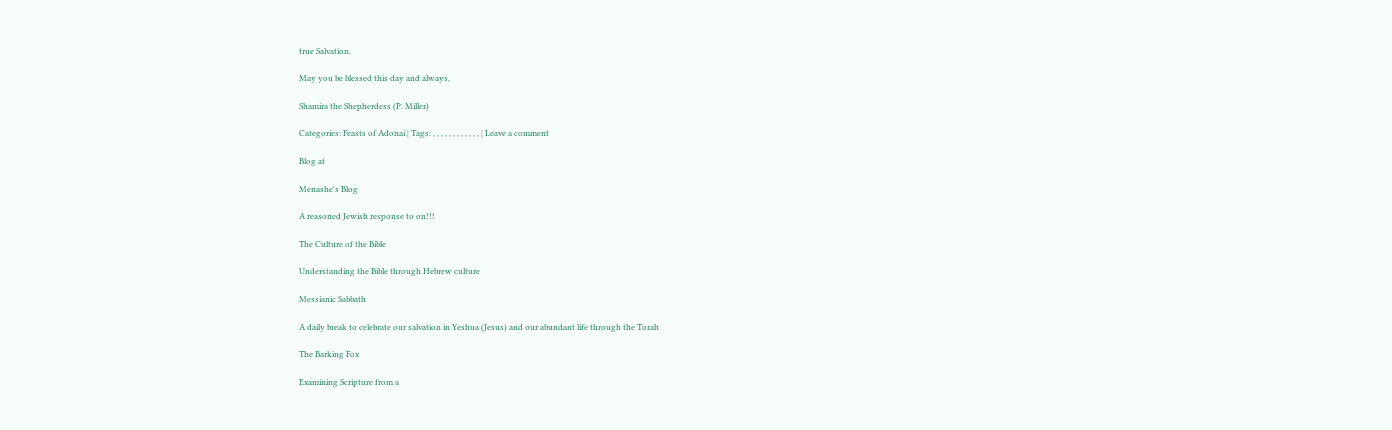true Salvation.

May you be blessed this day and always,

Shamira the Shepherdess (P. Miller)

Categories: Feasts of Adonai | Tags: , , , , , , , , , , , , | Leave a comment

Blog at

Menashe's Blog

A reasoned Jewish response to on!!!

The Culture of the Bible

Understanding the Bible through Hebrew culture

Messianic Sabbath

A daily break to celebrate our salvation in Yeshua (Jesus) and our abundant life through the Torah

The Barking Fox

Examining Scripture from a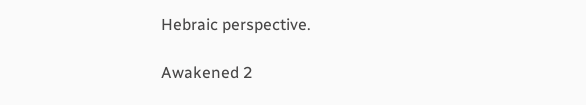Hebraic perspective.

Awakened 2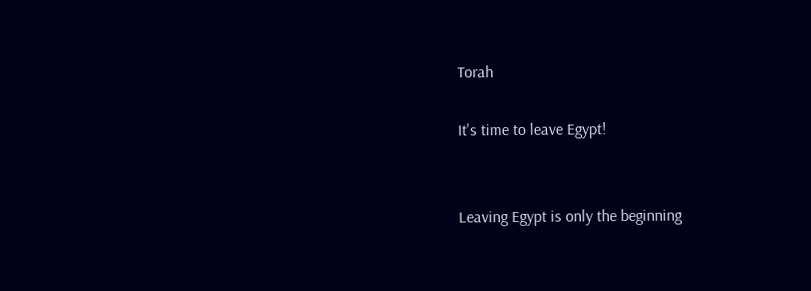Torah

It's time to leave Egypt!


Leaving Egypt is only the beginning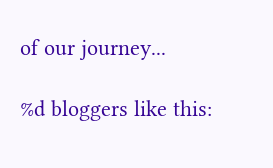of our journey...

%d bloggers like this: